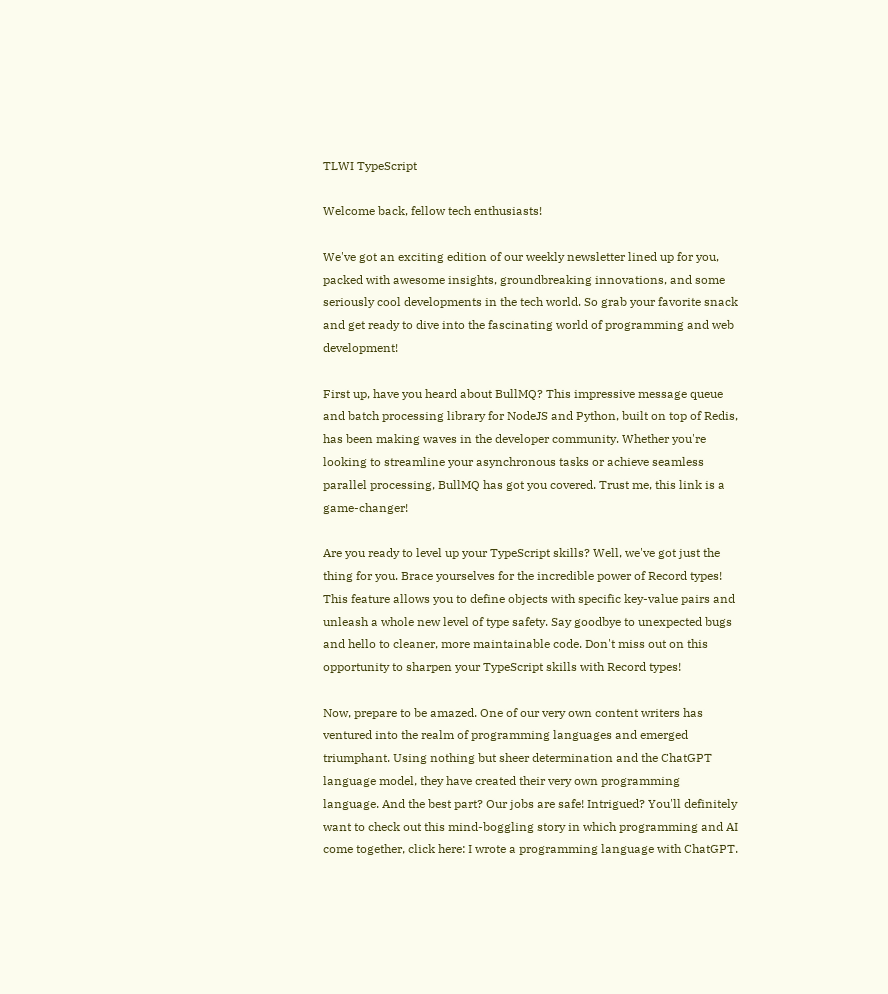TLWI TypeScript

Welcome back, fellow tech enthusiasts!

We've got an exciting edition of our weekly newsletter lined up for you, packed with awesome insights, groundbreaking innovations, and some seriously cool developments in the tech world. So grab your favorite snack and get ready to dive into the fascinating world of programming and web development!

First up, have you heard about BullMQ? This impressive message queue and batch processing library for NodeJS and Python, built on top of Redis, has been making waves in the developer community. Whether you're looking to streamline your asynchronous tasks or achieve seamless parallel processing, BullMQ has got you covered. Trust me, this link is a game-changer!

Are you ready to level up your TypeScript skills? Well, we've got just the thing for you. Brace yourselves for the incredible power of Record types! This feature allows you to define objects with specific key-value pairs and unleash a whole new level of type safety. Say goodbye to unexpected bugs and hello to cleaner, more maintainable code. Don't miss out on this opportunity to sharpen your TypeScript skills with Record types!

Now, prepare to be amazed. One of our very own content writers has ventured into the realm of programming languages and emerged triumphant. Using nothing but sheer determination and the ChatGPT language model, they have created their very own programming language. And the best part? Our jobs are safe! Intrigued? You'll definitely want to check out this mind-boggling story in which programming and AI come together, click here: I wrote a programming language with ChatGPT.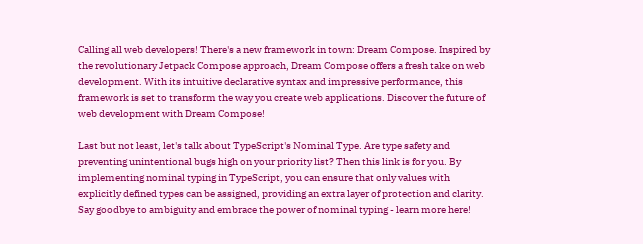Calling all web developers! There's a new framework in town: Dream Compose. Inspired by the revolutionary Jetpack Compose approach, Dream Compose offers a fresh take on web development. With its intuitive declarative syntax and impressive performance, this framework is set to transform the way you create web applications. Discover the future of web development with Dream Compose!

Last but not least, let's talk about TypeScript's Nominal Type. Are type safety and preventing unintentional bugs high on your priority list? Then this link is for you. By implementing nominal typing in TypeScript, you can ensure that only values with explicitly defined types can be assigned, providing an extra layer of protection and clarity. Say goodbye to ambiguity and embrace the power of nominal typing - learn more here!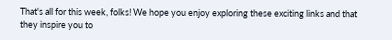That's all for this week, folks! We hope you enjoy exploring these exciting links and that they inspire you to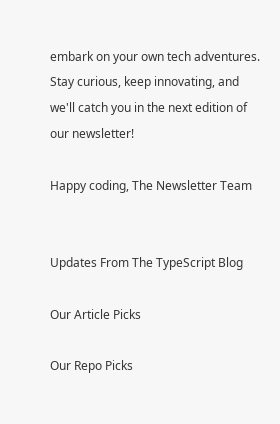embark on your own tech adventures. Stay curious, keep innovating, and we'll catch you in the next edition of our newsletter!

Happy coding, The Newsletter Team


Updates From The TypeScript Blog

Our Article Picks

Our Repo Picks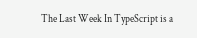The Last Week In TypeScript is a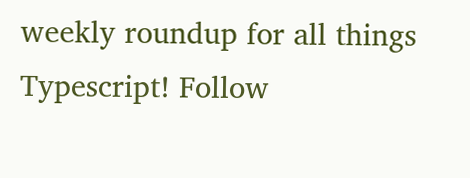weekly roundup for all things Typescript! Follow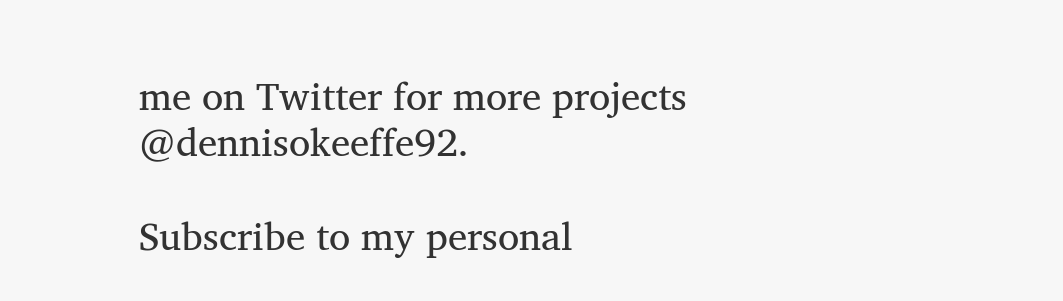me on Twitter for more projects @dennisokeeffe92.

Subscribe to my personal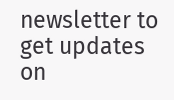newsletter to get updates on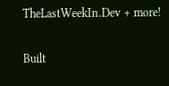TheLastWeekIn.Dev + more!

Built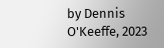by Dennis O'Keeffe, 2023